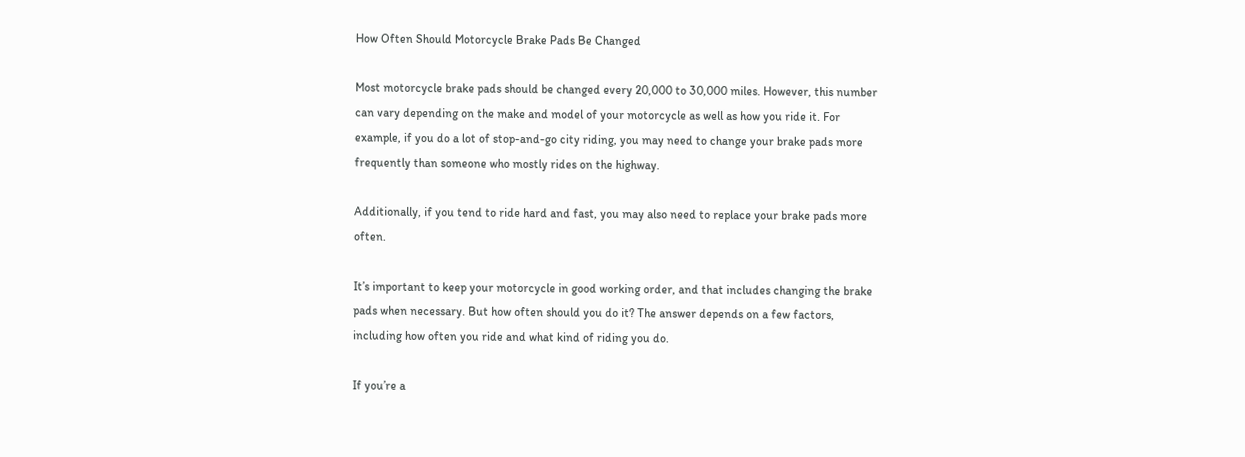How Often Should Motorcycle Brake Pads Be Changed

Most motorcycle brake pads should be changed every 20,000 to 30,000 miles. However, this number can vary depending on the make and model of your motorcycle as well as how you ride it. For example, if you do a lot of stop-and-go city riding, you may need to change your brake pads more frequently than someone who mostly rides on the highway.

Additionally, if you tend to ride hard and fast, you may also need to replace your brake pads more often.

It’s important to keep your motorcycle in good working order, and that includes changing the brake pads when necessary. But how often should you do it? The answer depends on a few factors, including how often you ride and what kind of riding you do.

If you’re a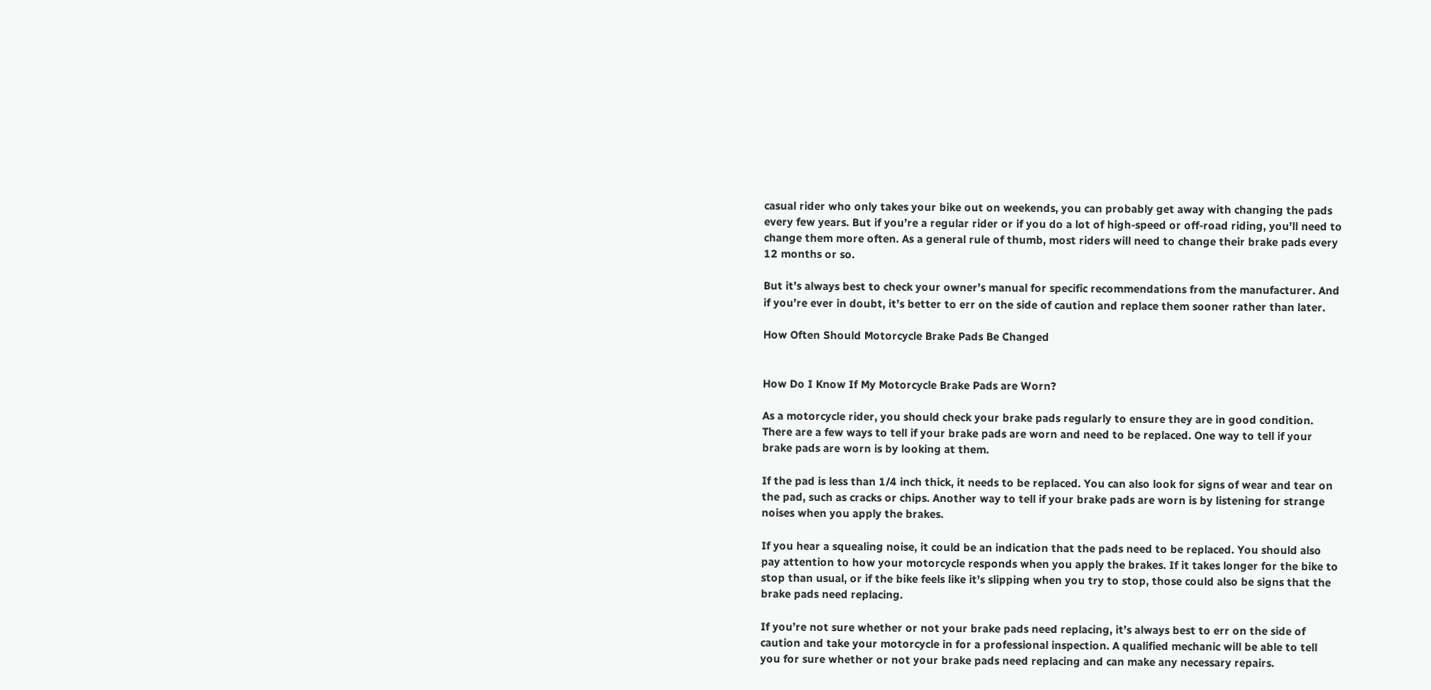casual rider who only takes your bike out on weekends, you can probably get away with changing the pads every few years. But if you’re a regular rider or if you do a lot of high-speed or off-road riding, you’ll need to change them more often. As a general rule of thumb, most riders will need to change their brake pads every 12 months or so.

But it’s always best to check your owner’s manual for specific recommendations from the manufacturer. And if you’re ever in doubt, it’s better to err on the side of caution and replace them sooner rather than later.

How Often Should Motorcycle Brake Pads Be Changed


How Do I Know If My Motorcycle Brake Pads are Worn?

As a motorcycle rider, you should check your brake pads regularly to ensure they are in good condition. There are a few ways to tell if your brake pads are worn and need to be replaced. One way to tell if your brake pads are worn is by looking at them.

If the pad is less than 1/4 inch thick, it needs to be replaced. You can also look for signs of wear and tear on the pad, such as cracks or chips. Another way to tell if your brake pads are worn is by listening for strange noises when you apply the brakes.

If you hear a squealing noise, it could be an indication that the pads need to be replaced. You should also pay attention to how your motorcycle responds when you apply the brakes. If it takes longer for the bike to stop than usual, or if the bike feels like it’s slipping when you try to stop, those could also be signs that the brake pads need replacing.

If you’re not sure whether or not your brake pads need replacing, it’s always best to err on the side of caution and take your motorcycle in for a professional inspection. A qualified mechanic will be able to tell you for sure whether or not your brake pads need replacing and can make any necessary repairs.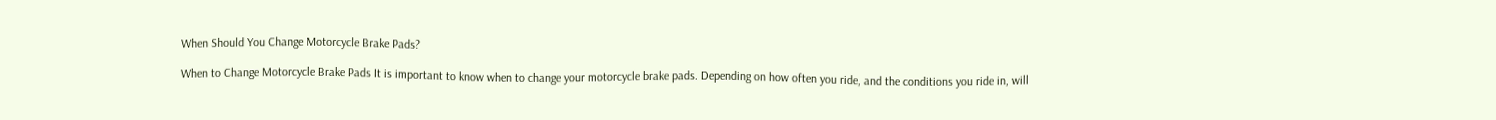When Should You Change Motorcycle Brake Pads?

When to Change Motorcycle Brake Pads It is important to know when to change your motorcycle brake pads. Depending on how often you ride, and the conditions you ride in, will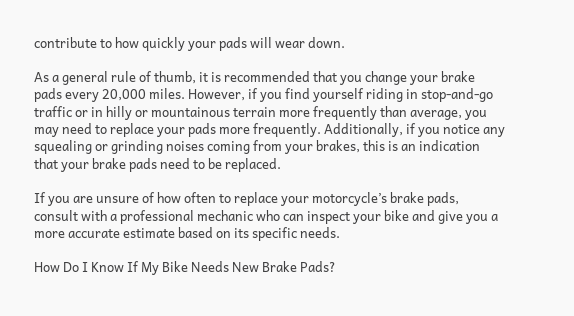contribute to how quickly your pads will wear down.

As a general rule of thumb, it is recommended that you change your brake pads every 20,000 miles. However, if you find yourself riding in stop-and-go traffic or in hilly or mountainous terrain more frequently than average, you may need to replace your pads more frequently. Additionally, if you notice any squealing or grinding noises coming from your brakes, this is an indication that your brake pads need to be replaced.

If you are unsure of how often to replace your motorcycle’s brake pads, consult with a professional mechanic who can inspect your bike and give you a more accurate estimate based on its specific needs.

How Do I Know If My Bike Needs New Brake Pads?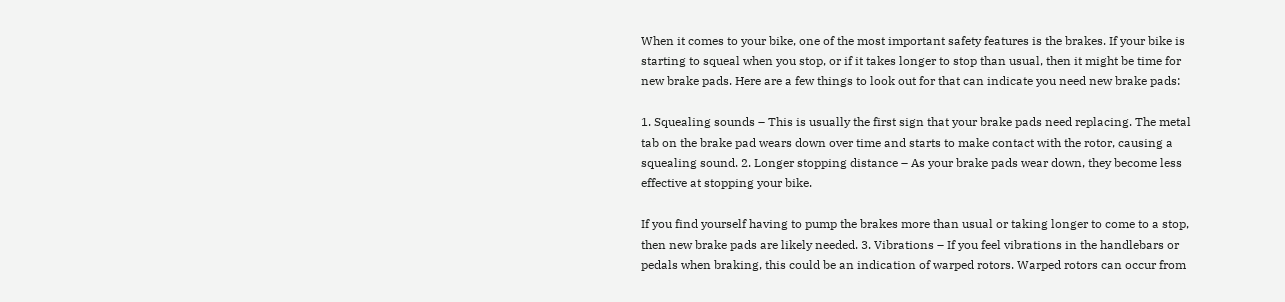When it comes to your bike, one of the most important safety features is the brakes. If your bike is starting to squeal when you stop, or if it takes longer to stop than usual, then it might be time for new brake pads. Here are a few things to look out for that can indicate you need new brake pads:

1. Squealing sounds – This is usually the first sign that your brake pads need replacing. The metal tab on the brake pad wears down over time and starts to make contact with the rotor, causing a squealing sound. 2. Longer stopping distance – As your brake pads wear down, they become less effective at stopping your bike.

If you find yourself having to pump the brakes more than usual or taking longer to come to a stop, then new brake pads are likely needed. 3. Vibrations – If you feel vibrations in the handlebars or pedals when braking, this could be an indication of warped rotors. Warped rotors can occur from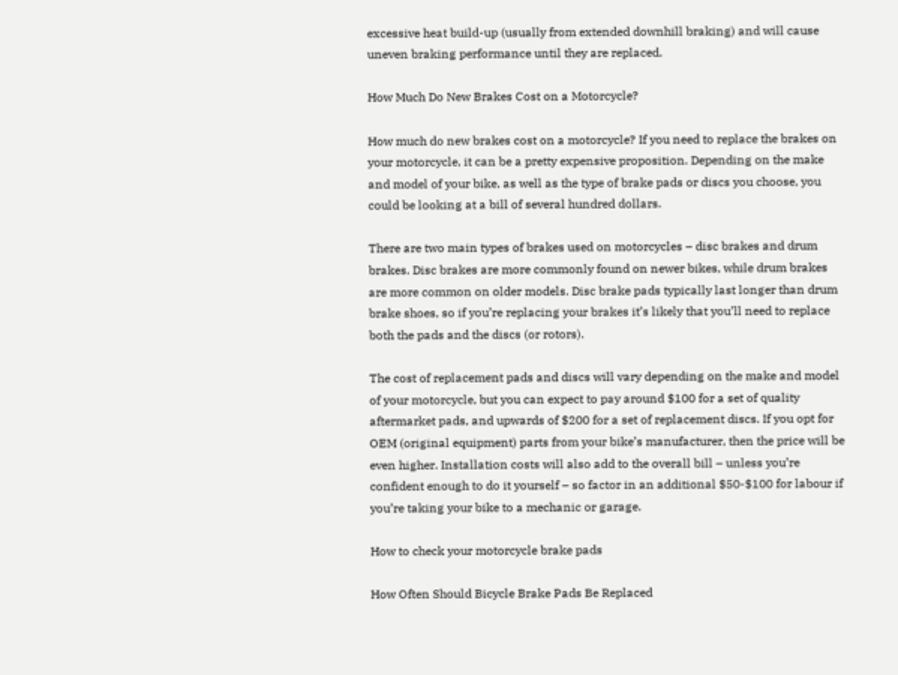excessive heat build-up (usually from extended downhill braking) and will cause uneven braking performance until they are replaced.

How Much Do New Brakes Cost on a Motorcycle?

How much do new brakes cost on a motorcycle? If you need to replace the brakes on your motorcycle, it can be a pretty expensive proposition. Depending on the make and model of your bike, as well as the type of brake pads or discs you choose, you could be looking at a bill of several hundred dollars.

There are two main types of brakes used on motorcycles – disc brakes and drum brakes. Disc brakes are more commonly found on newer bikes, while drum brakes are more common on older models. Disc brake pads typically last longer than drum brake shoes, so if you’re replacing your brakes it’s likely that you’ll need to replace both the pads and the discs (or rotors).

The cost of replacement pads and discs will vary depending on the make and model of your motorcycle, but you can expect to pay around $100 for a set of quality aftermarket pads, and upwards of $200 for a set of replacement discs. If you opt for OEM (original equipment) parts from your bike’s manufacturer, then the price will be even higher. Installation costs will also add to the overall bill – unless you’re confident enough to do it yourself – so factor in an additional $50-$100 for labour if you’re taking your bike to a mechanic or garage.

How to check your motorcycle brake pads

How Often Should Bicycle Brake Pads Be Replaced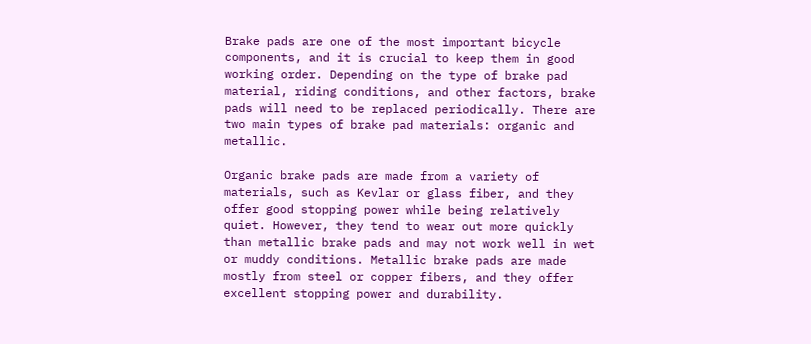Brake pads are one of the most important bicycle components, and it is crucial to keep them in good working order. Depending on the type of brake pad material, riding conditions, and other factors, brake pads will need to be replaced periodically. There are two main types of brake pad materials: organic and metallic.

Organic brake pads are made from a variety of materials, such as Kevlar or glass fiber, and they offer good stopping power while being relatively quiet. However, they tend to wear out more quickly than metallic brake pads and may not work well in wet or muddy conditions. Metallic brake pads are made mostly from steel or copper fibers, and they offer excellent stopping power and durability.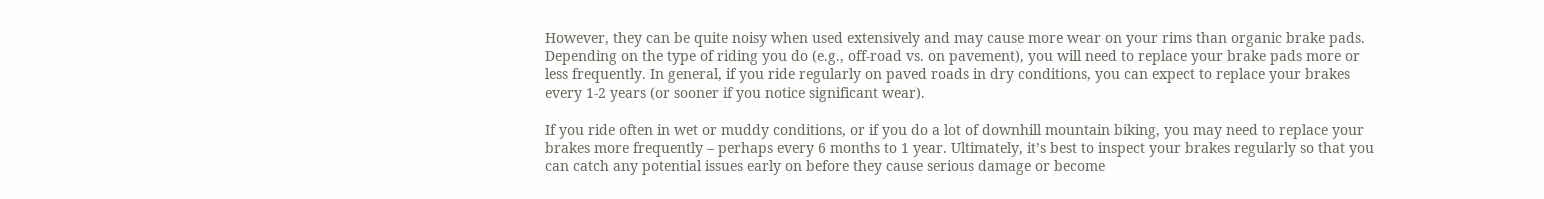However, they can be quite noisy when used extensively and may cause more wear on your rims than organic brake pads. Depending on the type of riding you do (e.g., off-road vs. on pavement), you will need to replace your brake pads more or less frequently. In general, if you ride regularly on paved roads in dry conditions, you can expect to replace your brakes every 1-2 years (or sooner if you notice significant wear).

If you ride often in wet or muddy conditions, or if you do a lot of downhill mountain biking, you may need to replace your brakes more frequently – perhaps every 6 months to 1 year. Ultimately, it’s best to inspect your brakes regularly so that you can catch any potential issues early on before they cause serious damage or become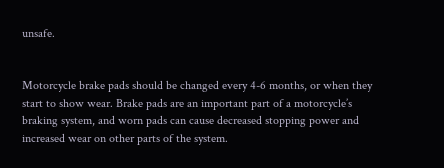unsafe.


Motorcycle brake pads should be changed every 4-6 months, or when they start to show wear. Brake pads are an important part of a motorcycle’s braking system, and worn pads can cause decreased stopping power and increased wear on other parts of the system.